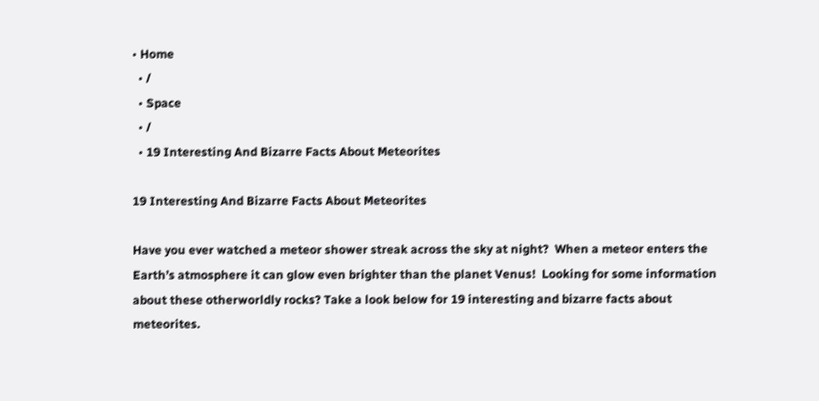• Home
  • /
  • Space
  • /
  • 19 Interesting And Bizarre Facts About Meteorites

19 Interesting And Bizarre Facts About Meteorites

Have you ever watched a meteor shower streak across the sky at night?  When a meteor enters the Earth’s atmosphere it can glow even brighter than the planet Venus!  Looking for some information about these otherworldly rocks? Take a look below for 19 interesting and bizarre facts about meteorites.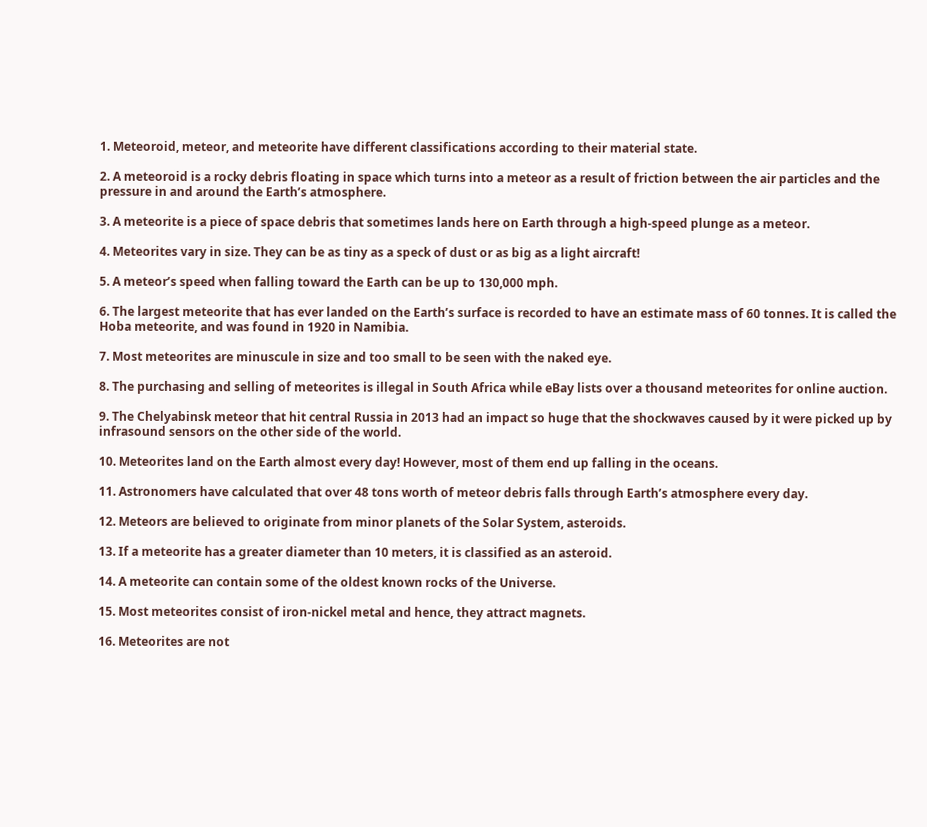1. Meteoroid, meteor, and meteorite have different classifications according to their material state.

2. A meteoroid is a rocky debris floating in space which turns into a meteor as a result of friction between the air particles and the pressure in and around the Earth’s atmosphere.

3. A meteorite is a piece of space debris that sometimes lands here on Earth through a high-speed plunge as a meteor.

4. Meteorites vary in size. They can be as tiny as a speck of dust or as big as a light aircraft!

5. A meteor’s speed when falling toward the Earth can be up to 130,000 mph.

6. The largest meteorite that has ever landed on the Earth’s surface is recorded to have an estimate mass of 60 tonnes. It is called the Hoba meteorite, and was found in 1920 in Namibia.

7. Most meteorites are minuscule in size and too small to be seen with the naked eye.

8. The purchasing and selling of meteorites is illegal in South Africa while eBay lists over a thousand meteorites for online auction.

9. The Chelyabinsk meteor that hit central Russia in 2013 had an impact so huge that the shockwaves caused by it were picked up by infrasound sensors on the other side of the world.

10. Meteorites land on the Earth almost every day! However, most of them end up falling in the oceans.

11. Astronomers have calculated that over 48 tons worth of meteor debris falls through Earth’s atmosphere every day.

12. Meteors are believed to originate from minor planets of the Solar System, asteroids.

13. If a meteorite has a greater diameter than 10 meters, it is classified as an asteroid.

14. A meteorite can contain some of the oldest known rocks of the Universe.

15. Most meteorites consist of iron-nickel metal and hence, they attract magnets.

16. Meteorites are not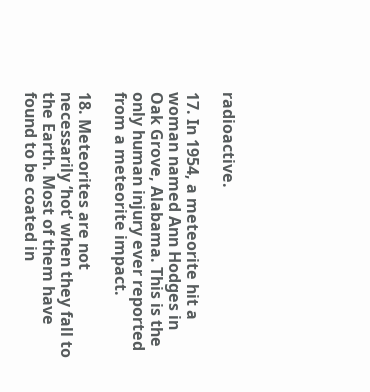radioactive.

17. In 1954, a meteorite hit a woman named Ann Hodges in Oak Grove, Alabama. This is the only human injury ever reported from a meteorite impact.

18. Meteorites are not necessarily ‘hot’ when they fall to the Earth. Most of them have found to be coated in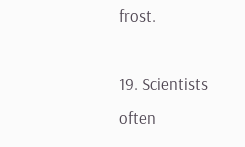frost.

19. Scientists often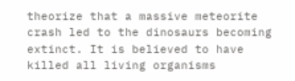theorize that a massive meteorite crash led to the dinosaurs becoming extinct. It is believed to have killed all living organisms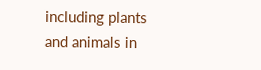including plants and animals in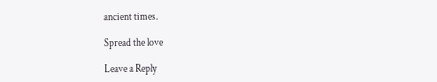ancient times.

Spread the love

Leave a Reply